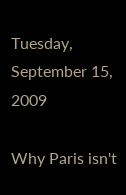Tuesday, September 15, 2009

Why Paris isn't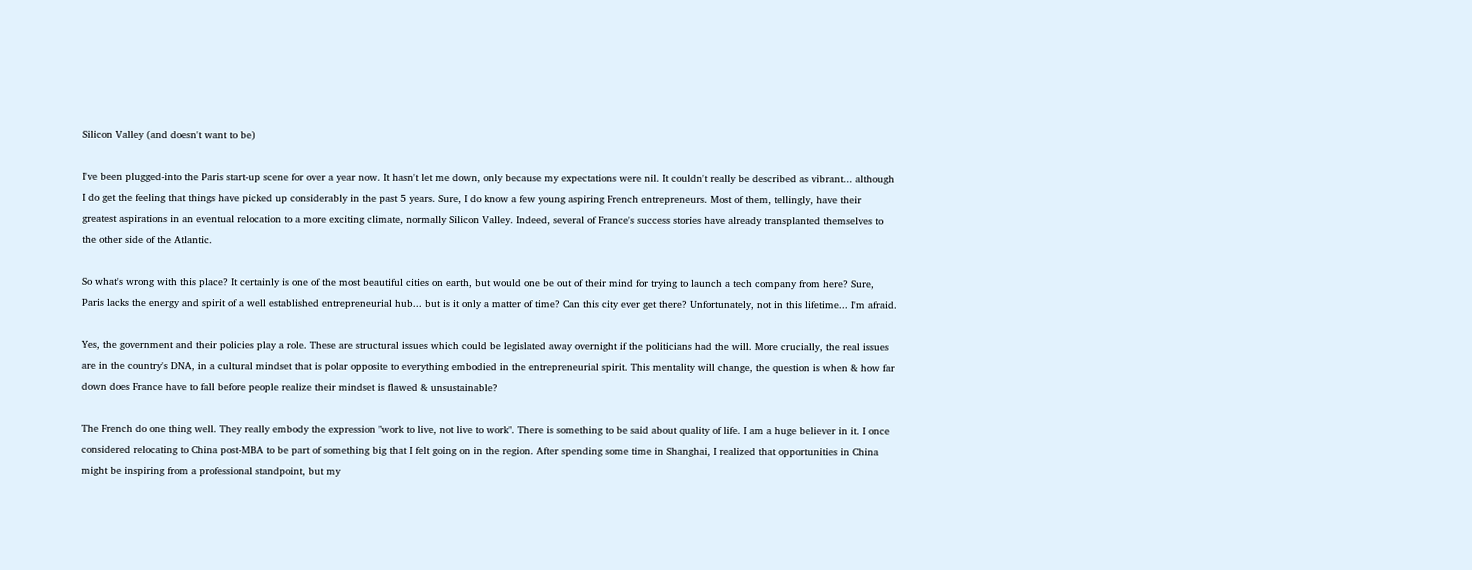Silicon Valley (and doesn't want to be)

I've been plugged-into the Paris start-up scene for over a year now. It hasn't let me down, only because my expectations were nil. It couldn't really be described as vibrant... although I do get the feeling that things have picked up considerably in the past 5 years. Sure, I do know a few young aspiring French entrepreneurs. Most of them, tellingly, have their greatest aspirations in an eventual relocation to a more exciting climate, normally Silicon Valley. Indeed, several of France's success stories have already transplanted themselves to the other side of the Atlantic.

So what's wrong with this place? It certainly is one of the most beautiful cities on earth, but would one be out of their mind for trying to launch a tech company from here? Sure, Paris lacks the energy and spirit of a well established entrepreneurial hub... but is it only a matter of time? Can this city ever get there? Unfortunately, not in this lifetime... I'm afraid.

Yes, the government and their policies play a role. These are structural issues which could be legislated away overnight if the politicians had the will. More crucially, the real issues are in the country's DNA, in a cultural mindset that is polar opposite to everything embodied in the entrepreneurial spirit. This mentality will change, the question is when & how far down does France have to fall before people realize their mindset is flawed & unsustainable?

The French do one thing well. They really embody the expression "work to live, not live to work". There is something to be said about quality of life. I am a huge believer in it. I once considered relocating to China post-MBA to be part of something big that I felt going on in the region. After spending some time in Shanghai, I realized that opportunities in China might be inspiring from a professional standpoint, but my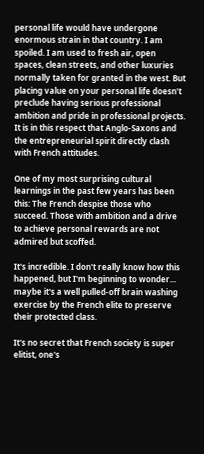personal life would have undergone enormous strain in that country. I am spoiled. I am used to fresh air, open spaces, clean streets, and other luxuries normally taken for granted in the west. But placing value on your personal life doesn't preclude having serious professional ambition and pride in professional projects. It is in this respect that Anglo-Saxons and the entrepreneurial spirit directly clash with French attitudes.

One of my most surprising cultural learnings in the past few years has been this: The French despise those who succeed. Those with ambition and a drive to achieve personal rewards are not admired but scoffed.

It's incredible. I don't really know how this happened, but I'm beginning to wonder... maybe it's a well pulled-off brain washing exercise by the French elite to preserve their protected class.

It's no secret that French society is super elitist, one's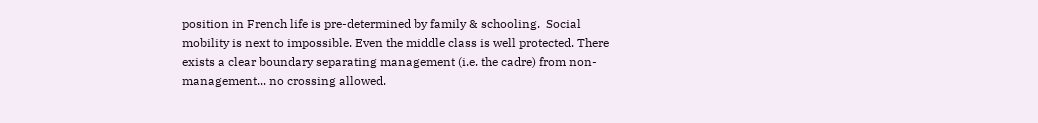position in French life is pre-determined by family & schooling.  Social mobility is next to impossible. Even the middle class is well protected. There exists a clear boundary separating management (i.e. the cadre) from non-management... no crossing allowed.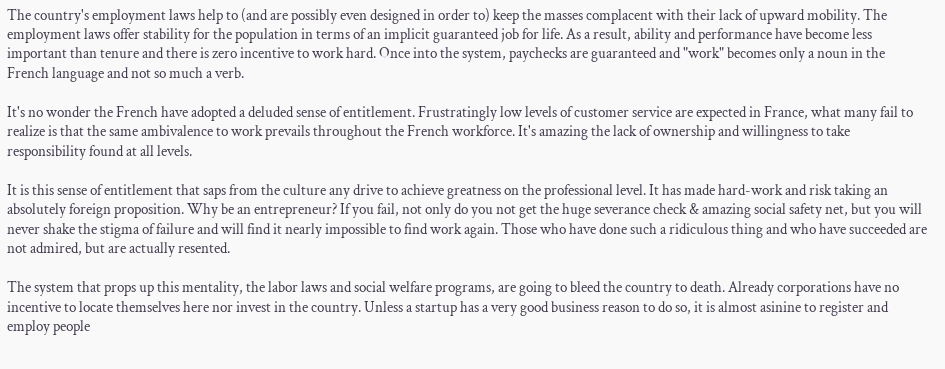The country's employment laws help to (and are possibly even designed in order to) keep the masses complacent with their lack of upward mobility. The employment laws offer stability for the population in terms of an implicit guaranteed job for life. As a result, ability and performance have become less important than tenure and there is zero incentive to work hard. Once into the system, paychecks are guaranteed and "work" becomes only a noun in the French language and not so much a verb.

It's no wonder the French have adopted a deluded sense of entitlement. Frustratingly low levels of customer service are expected in France, what many fail to realize is that the same ambivalence to work prevails throughout the French workforce. It's amazing the lack of ownership and willingness to take responsibility found at all levels.

It is this sense of entitlement that saps from the culture any drive to achieve greatness on the professional level. It has made hard-work and risk taking an absolutely foreign proposition. Why be an entrepreneur? If you fail, not only do you not get the huge severance check & amazing social safety net, but you will never shake the stigma of failure and will find it nearly impossible to find work again. Those who have done such a ridiculous thing and who have succeeded are not admired, but are actually resented.

The system that props up this mentality, the labor laws and social welfare programs, are going to bleed the country to death. Already corporations have no incentive to locate themselves here nor invest in the country. Unless a startup has a very good business reason to do so, it is almost asinine to register and employ people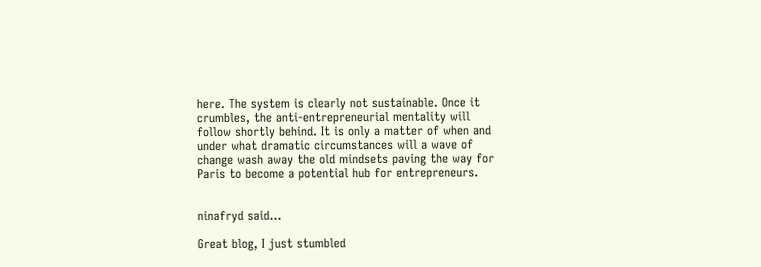here. The system is clearly not sustainable. Once it crumbles, the anti-entrepreneurial mentality will follow shortly behind. It is only a matter of when and under what dramatic circumstances will a wave of change wash away the old mindsets paving the way for Paris to become a potential hub for entrepreneurs.


ninafryd said...

Great blog, I just stumbled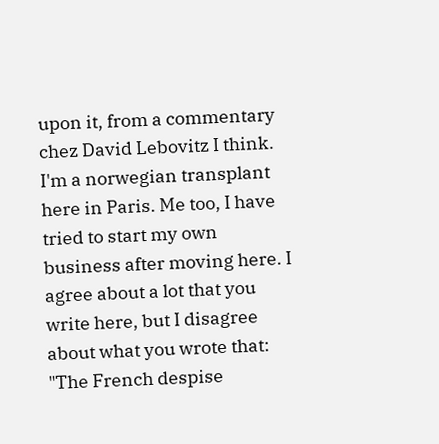upon it, from a commentary chez David Lebovitz I think.
I'm a norwegian transplant here in Paris. Me too, I have tried to start my own business after moving here. I agree about a lot that you write here, but I disagree about what you wrote that: "The French despise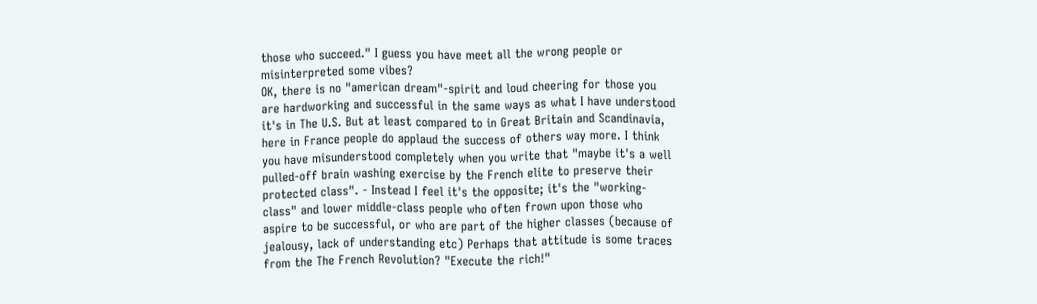those who succeed." I guess you have meet all the wrong people or misinterpreted some vibes?
OK, there is no "american dream"-spirit and loud cheering for those you are hardworking and successful in the same ways as what I have understood it's in The U.S. But at least compared to in Great Britain and Scandinavia, here in France people do applaud the success of others way more. I think you have misunderstood completely when you write that "maybe it's a well pulled-off brain washing exercise by the French elite to preserve their protected class". - Instead I feel it's the opposite; it's the "working-class" and lower middle-class people who often frown upon those who aspire to be successful, or who are part of the higher classes (because of jealousy, lack of understanding etc) Perhaps that attitude is some traces from the The French Revolution? "Execute the rich!"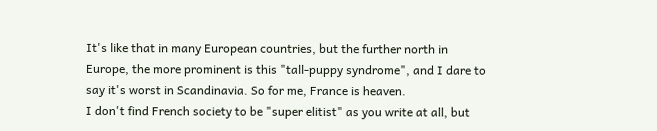It's like that in many European countries, but the further north in Europe, the more prominent is this "tall-puppy syndrome", and I dare to say it's worst in Scandinavia. So for me, France is heaven.
I don't find French society to be "super elitist" as you write at all, but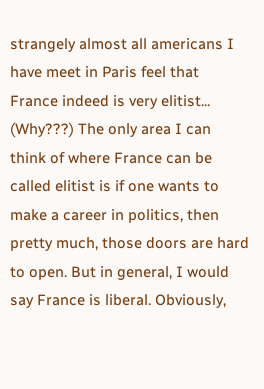strangely almost all americans I have meet in Paris feel that France indeed is very elitist... (Why???) The only area I can think of where France can be called elitist is if one wants to make a career in politics, then pretty much, those doors are hard to open. But in general, I would say France is liberal. Obviously,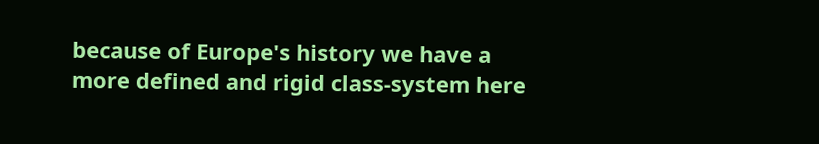because of Europe's history we have a more defined and rigid class-system here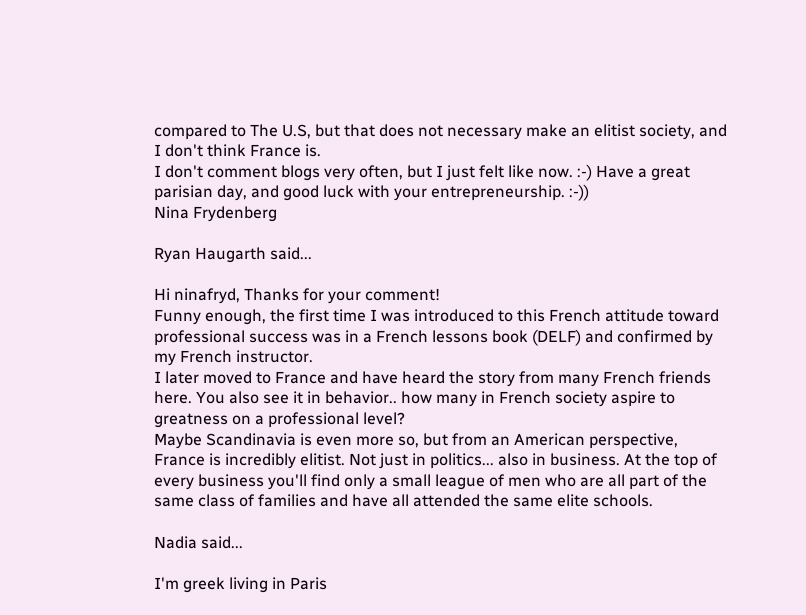compared to The U.S, but that does not necessary make an elitist society, and I don't think France is.
I don't comment blogs very often, but I just felt like now. :-) Have a great parisian day, and good luck with your entrepreneurship. :-))
Nina Frydenberg

Ryan Haugarth said...

Hi ninafryd, Thanks for your comment!
Funny enough, the first time I was introduced to this French attitude toward professional success was in a French lessons book (DELF) and confirmed by my French instructor.
I later moved to France and have heard the story from many French friends here. You also see it in behavior.. how many in French society aspire to greatness on a professional level?
Maybe Scandinavia is even more so, but from an American perspective, France is incredibly elitist. Not just in politics... also in business. At the top of every business you'll find only a small league of men who are all part of the same class of families and have all attended the same elite schools.

Nadia said...

I'm greek living in Paris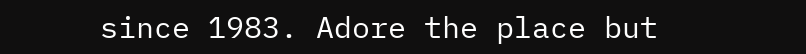since 1983. Adore the place but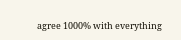agree 1000% with everything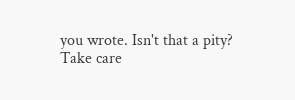you wrote. Isn't that a pity?
Take care